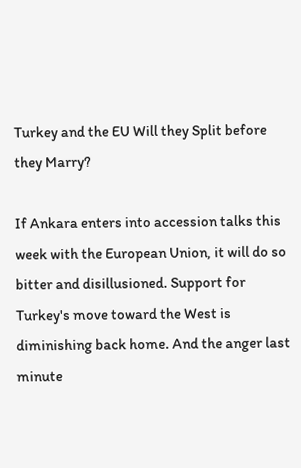Turkey and the EU Will they Split before they Marry?

If Ankara enters into accession talks this week with the European Union, it will do so bitter and disillusioned. Support for Turkey's move toward the West is diminishing back home. And the anger last minute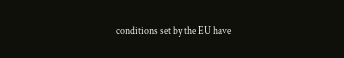conditions set by the EU have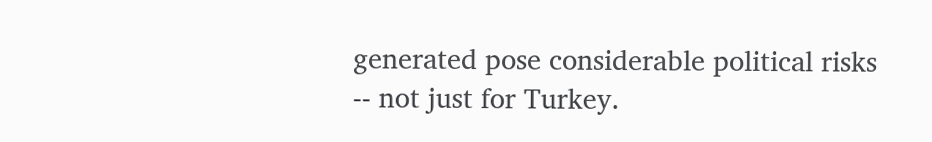generated pose considerable political risks -- not just for Turkey.